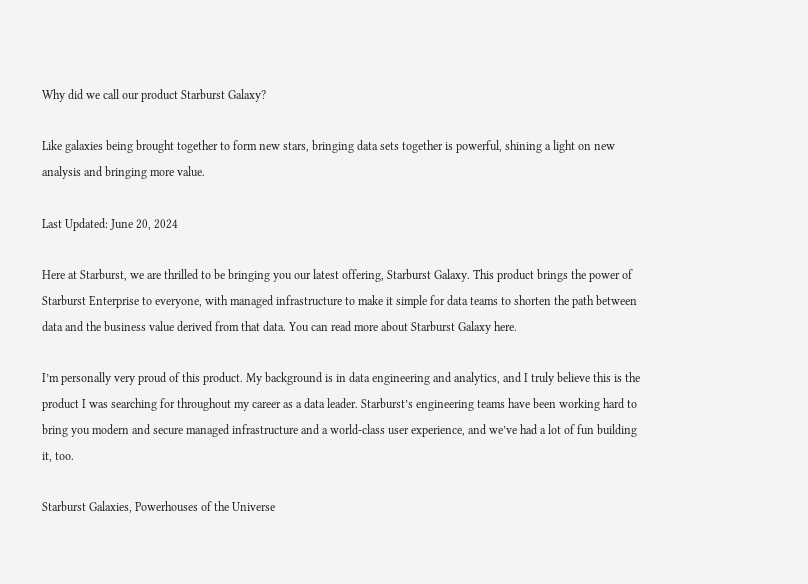Why did we call our product Starburst Galaxy?

Like galaxies being brought together to form new stars, bringing data sets together is powerful, shining a light on new analysis and bringing more value.

Last Updated: June 20, 2024

Here at Starburst, we are thrilled to be bringing you our latest offering, Starburst Galaxy. This product brings the power of Starburst Enterprise to everyone, with managed infrastructure to make it simple for data teams to shorten the path between data and the business value derived from that data. You can read more about Starburst Galaxy here.

I’m personally very proud of this product. My background is in data engineering and analytics, and I truly believe this is the product I was searching for throughout my career as a data leader. Starburst’s engineering teams have been working hard to bring you modern and secure managed infrastructure and a world-class user experience, and we’ve had a lot of fun building it, too.

Starburst Galaxies, Powerhouses of the Universe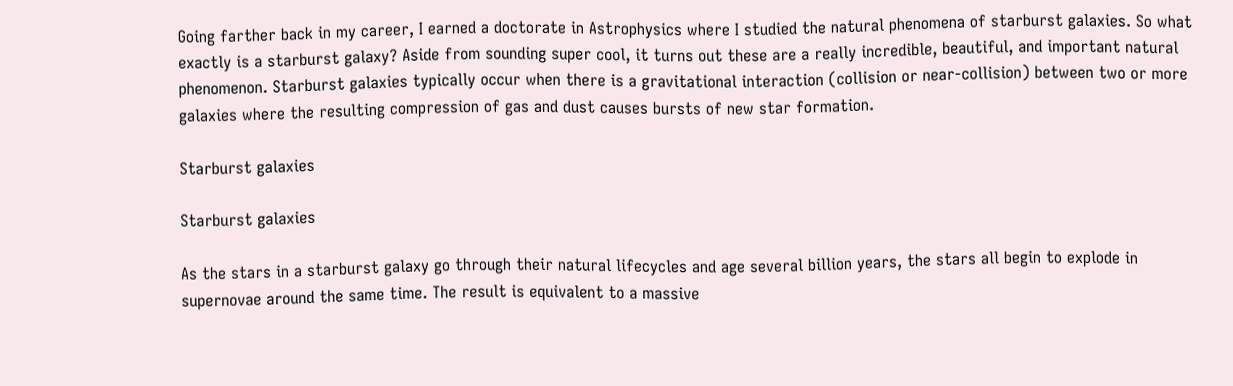Going farther back in my career, I earned a doctorate in Astrophysics where I studied the natural phenomena of starburst galaxies. So what exactly is a starburst galaxy? Aside from sounding super cool, it turns out these are a really incredible, beautiful, and important natural phenomenon. Starburst galaxies typically occur when there is a gravitational interaction (collision or near-collision) between two or more galaxies where the resulting compression of gas and dust causes bursts of new star formation.

Starburst galaxies

Starburst galaxies

As the stars in a starburst galaxy go through their natural lifecycles and age several billion years, the stars all begin to explode in supernovae around the same time. The result is equivalent to a massive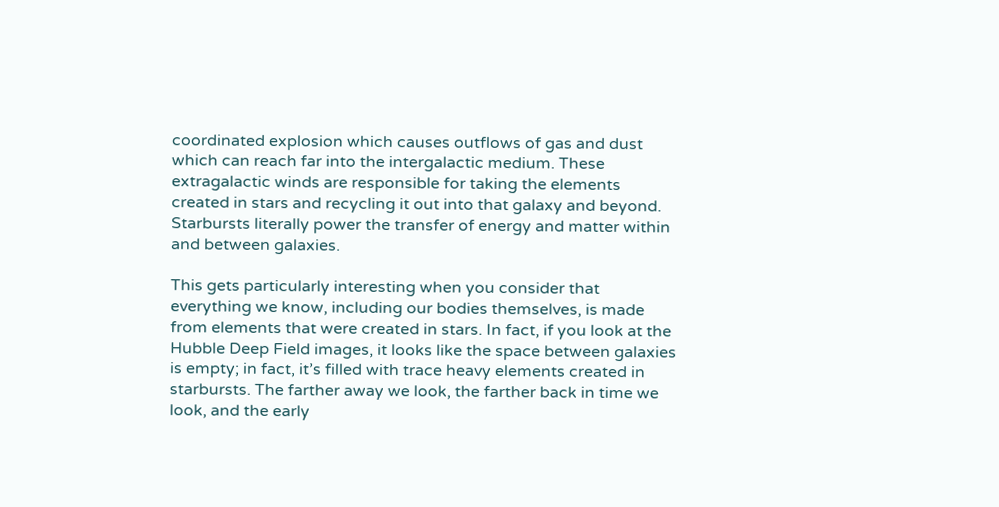coordinated explosion which causes outflows of gas and dust which can reach far into the intergalactic medium. These extragalactic winds are responsible for taking the elements created in stars and recycling it out into that galaxy and beyond.  Starbursts literally power the transfer of energy and matter within and between galaxies.

This gets particularly interesting when you consider that everything we know, including our bodies themselves, is made from elements that were created in stars. In fact, if you look at the Hubble Deep Field images, it looks like the space between galaxies is empty; in fact, it’s filled with trace heavy elements created in starbursts. The farther away we look, the farther back in time we look, and the early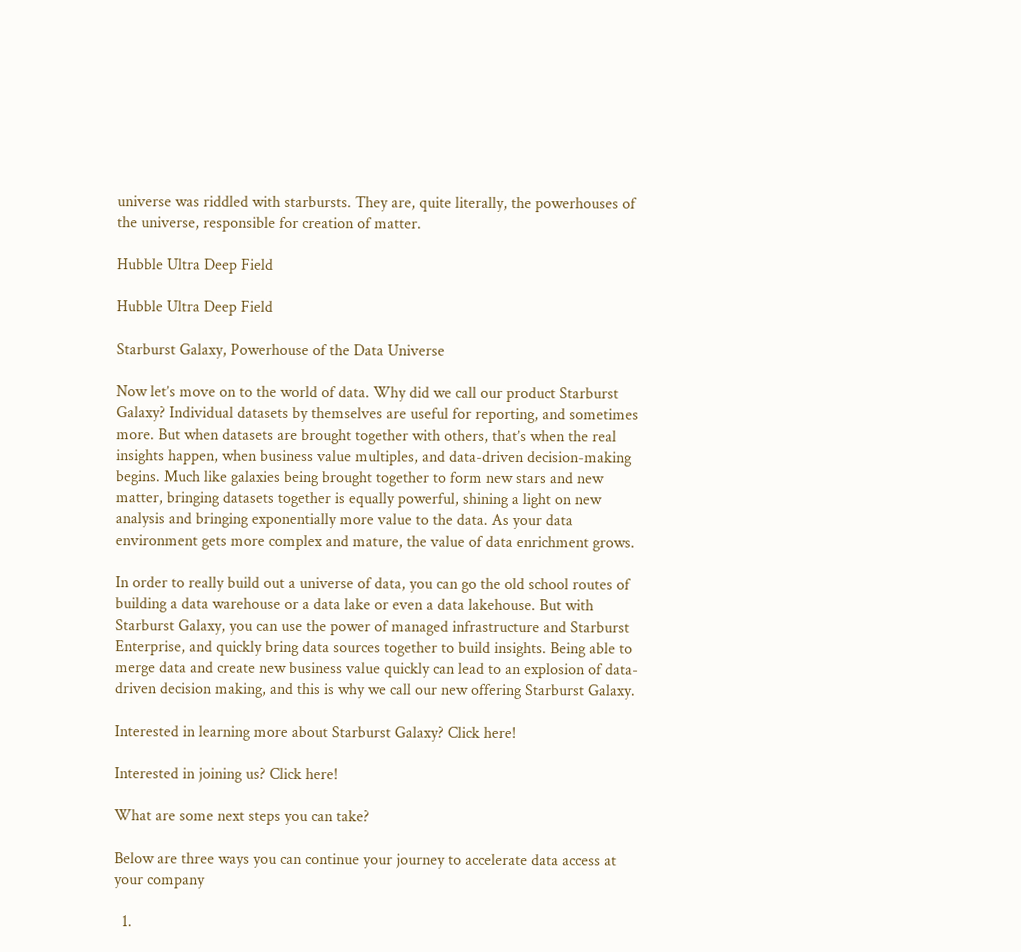universe was riddled with starbursts. They are, quite literally, the powerhouses of the universe, responsible for creation of matter.

Hubble Ultra Deep Field

Hubble Ultra Deep Field

Starburst Galaxy, Powerhouse of the Data Universe

Now let’s move on to the world of data. Why did we call our product Starburst Galaxy? Individual datasets by themselves are useful for reporting, and sometimes more. But when datasets are brought together with others, that’s when the real insights happen, when business value multiples, and data-driven decision-making begins. Much like galaxies being brought together to form new stars and new matter, bringing datasets together is equally powerful, shining a light on new analysis and bringing exponentially more value to the data. As your data environment gets more complex and mature, the value of data enrichment grows.

In order to really build out a universe of data, you can go the old school routes of building a data warehouse or a data lake or even a data lakehouse. But with Starburst Galaxy, you can use the power of managed infrastructure and Starburst Enterprise, and quickly bring data sources together to build insights. Being able to merge data and create new business value quickly can lead to an explosion of data-driven decision making, and this is why we call our new offering Starburst Galaxy.

Interested in learning more about Starburst Galaxy? Click here!

Interested in joining us? Click here!

What are some next steps you can take?

Below are three ways you can continue your journey to accelerate data access at your company

  1.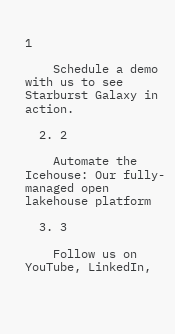1

    Schedule a demo with us to see Starburst Galaxy in action.

  2. 2

    Automate the Icehouse: Our fully-managed open lakehouse platform

  3. 3

    Follow us on YouTube, LinkedIn,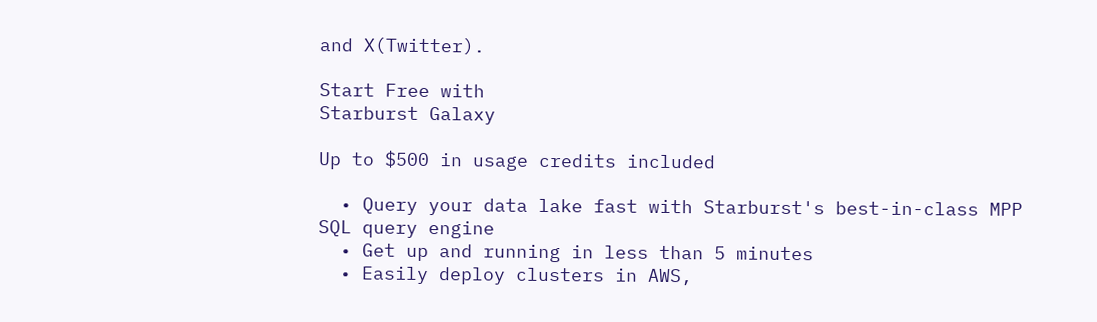and X(Twitter).

Start Free with
Starburst Galaxy

Up to $500 in usage credits included

  • Query your data lake fast with Starburst's best-in-class MPP SQL query engine
  • Get up and running in less than 5 minutes
  • Easily deploy clusters in AWS,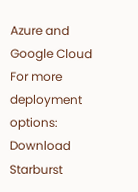Azure and Google Cloud
For more deployment options:
Download Starburst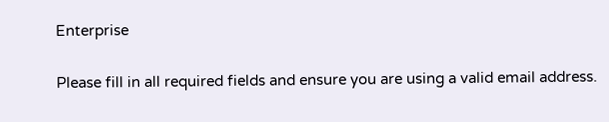Enterprise

Please fill in all required fields and ensure you are using a valid email address.